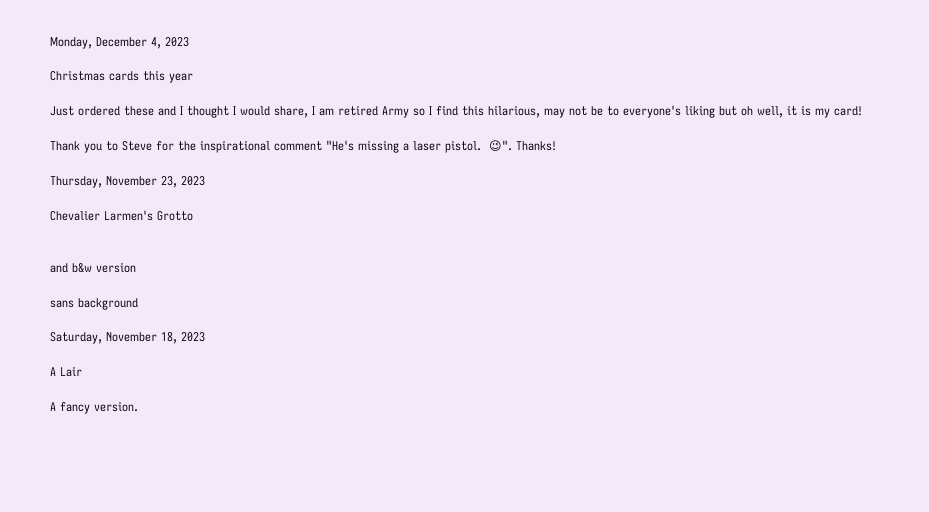Monday, December 4, 2023

Christmas cards this year

Just ordered these and I thought I would share, I am retired Army so I find this hilarious, may not be to everyone's liking but oh well, it is my card!

Thank you to Steve for the inspirational comment "He's missing a laser pistol.  😉". Thanks!

Thursday, November 23, 2023

Chevalier Larmen's Grotto


and b&w version

sans background

Saturday, November 18, 2023

A Lair

A fancy version.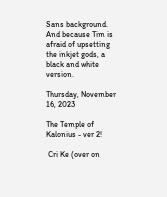Sans background.
And because Tim is afraid of upsetting the inkjet gods, a black and white version.

Thursday, November 16, 2023

The Temple of Kalonius - ver 2!

 Cri Ke (over on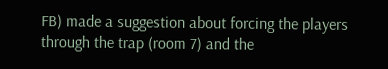FB) made a suggestion about forcing the players through the trap (room 7) and the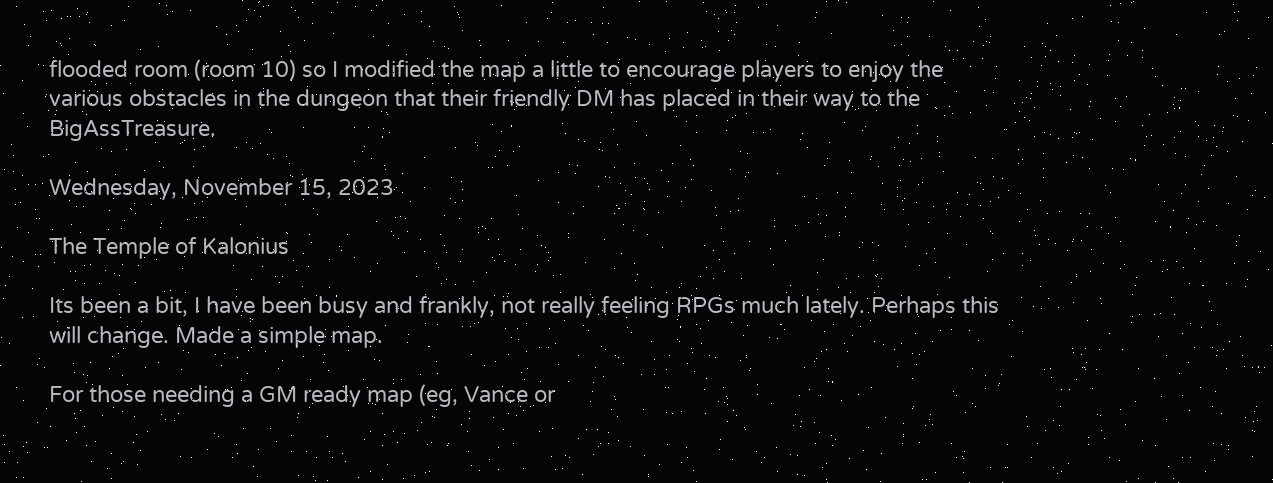flooded room (room 10) so I modified the map a little to encourage players to enjoy the various obstacles in the dungeon that their friendly DM has placed in their way to the BigAssTreasure.

Wednesday, November 15, 2023

The Temple of Kalonius

Its been a bit, I have been busy and frankly, not really feeling RPGs much lately. Perhaps this will change. Made a simple map.

For those needing a GM ready map (eg, Vance or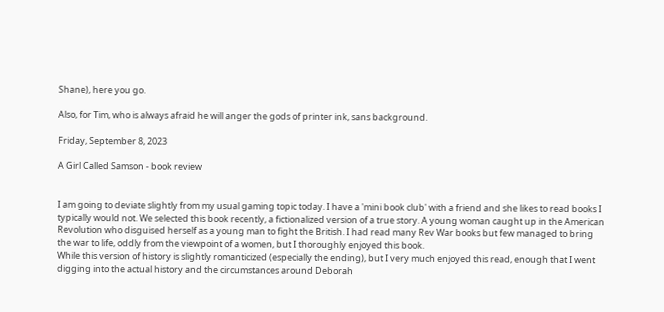Shane), here you go.

Also, for Tim, who is always afraid he will anger the gods of printer ink, sans background.

Friday, September 8, 2023

A Girl Called Samson - book review


I am going to deviate slightly from my usual gaming topic today. I have a 'mini book club' with a friend and she likes to read books I typically would not. We selected this book recently, a fictionalized version of a true story. A young woman caught up in the American Revolution who disguised herself as a young man to fight the British. I had read many Rev War books but few managed to bring the war to life, oddly from the viewpoint of a women, but I thoroughly enjoyed this book.
While this version of history is slightly romanticized (especially the ending), but I very much enjoyed this read, enough that I went digging into the actual history and the circumstances around Deborah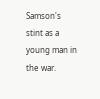Samson's stint as a young man in the war.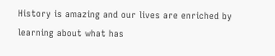History is amazing and our lives are enriched by learning about what has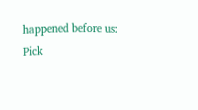happened before us:
Pick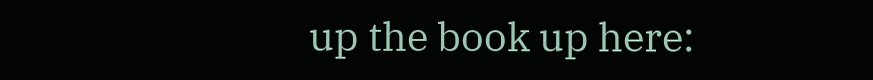up the book up here: